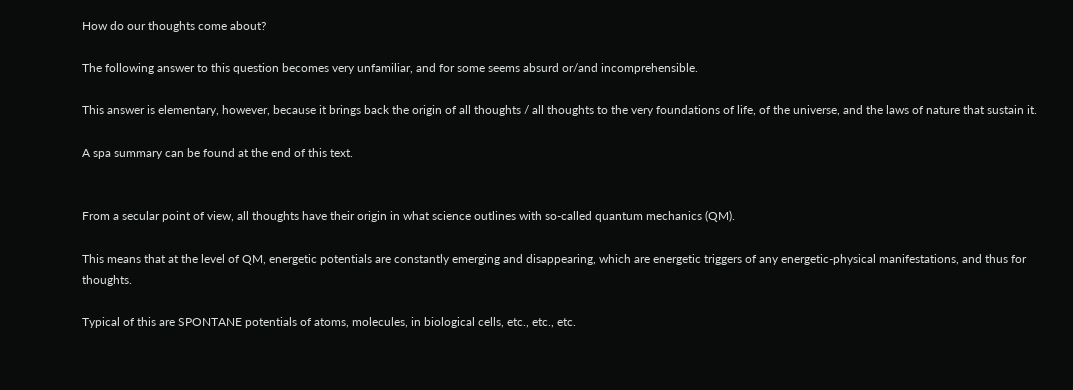How do our thoughts come about?

The following answer to this question becomes very unfamiliar, and for some seems absurd or/and incomprehensible.

This answer is elementary, however, because it brings back the origin of all thoughts / all thoughts to the very foundations of life, of the universe, and the laws of nature that sustain it.

A spa summary can be found at the end of this text.


From a secular point of view, all thoughts have their origin in what science outlines with so-called quantum mechanics (QM).

This means that at the level of QM, energetic potentials are constantly emerging and disappearing, which are energetic triggers of any energetic-physical manifestations, and thus for thoughts.

Typical of this are SPONTANE potentials of atoms, molecules, in biological cells, etc., etc., etc.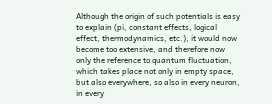Although the origin of such potentials is easy to explain (pi, constant effects, logical effect, thermodynamics, etc.), it would now become too extensive, and therefore now only the reference to quantum fluctuation, which takes place not only in empty space, but also everywhere, so also in every neuron, in every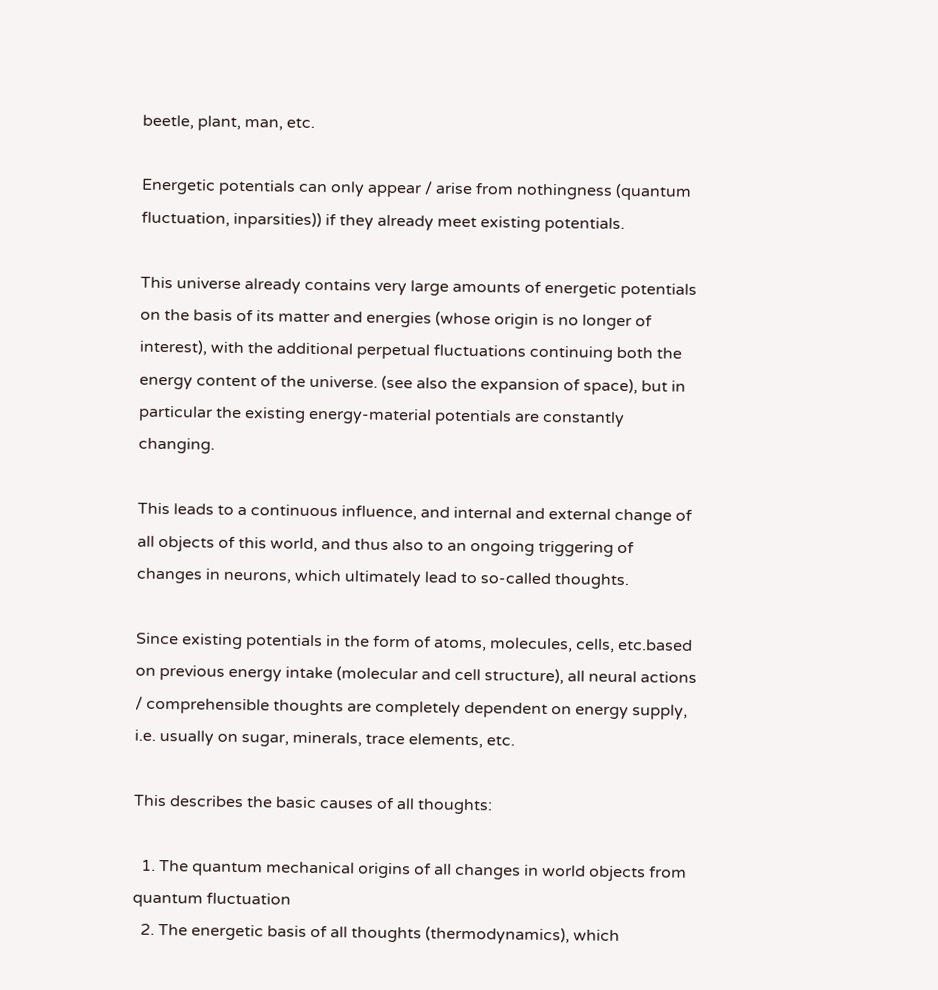beetle, plant, man, etc.

Energetic potentials can only appear / arise from nothingness (quantum fluctuation, inparsities)) if they already meet existing potentials.

This universe already contains very large amounts of energetic potentials on the basis of its matter and energies (whose origin is no longer of interest), with the additional perpetual fluctuations continuing both the energy content of the universe. (see also the expansion of space), but in particular the existing energy-material potentials are constantly changing.

This leads to a continuous influence, and internal and external change of all objects of this world, and thus also to an ongoing triggering of changes in neurons, which ultimately lead to so-called thoughts.

Since existing potentials in the form of atoms, molecules, cells, etc.based on previous energy intake (molecular and cell structure), all neural actions / comprehensible thoughts are completely dependent on energy supply, i.e. usually on sugar, minerals, trace elements, etc.

This describes the basic causes of all thoughts:

  1. The quantum mechanical origins of all changes in world objects from quantum fluctuation
  2. The energetic basis of all thoughts (thermodynamics), which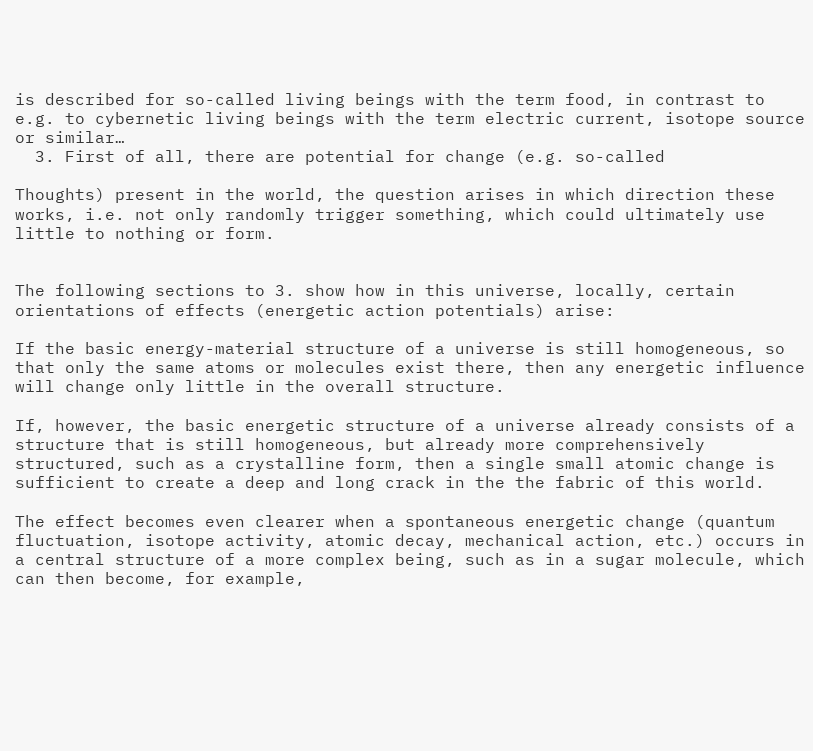is described for so-called living beings with the term food, in contrast to e.g. to cybernetic living beings with the term electric current, isotope source or similar…
  3. First of all, there are potential for change (e.g. so-called

Thoughts) present in the world, the question arises in which direction these works, i.e. not only randomly trigger something, which could ultimately use little to nothing or form.


The following sections to 3. show how in this universe, locally, certain orientations of effects (energetic action potentials) arise:

If the basic energy-material structure of a universe is still homogeneous, so that only the same atoms or molecules exist there, then any energetic influence will change only little in the overall structure.

If, however, the basic energetic structure of a universe already consists of a structure that is still homogeneous, but already more comprehensively structured, such as a crystalline form, then a single small atomic change is sufficient to create a deep and long crack in the the fabric of this world.

The effect becomes even clearer when a spontaneous energetic change (quantum fluctuation, isotope activity, atomic decay, mechanical action, etc.) occurs in a central structure of a more complex being, such as in a sugar molecule, which can then become, for example,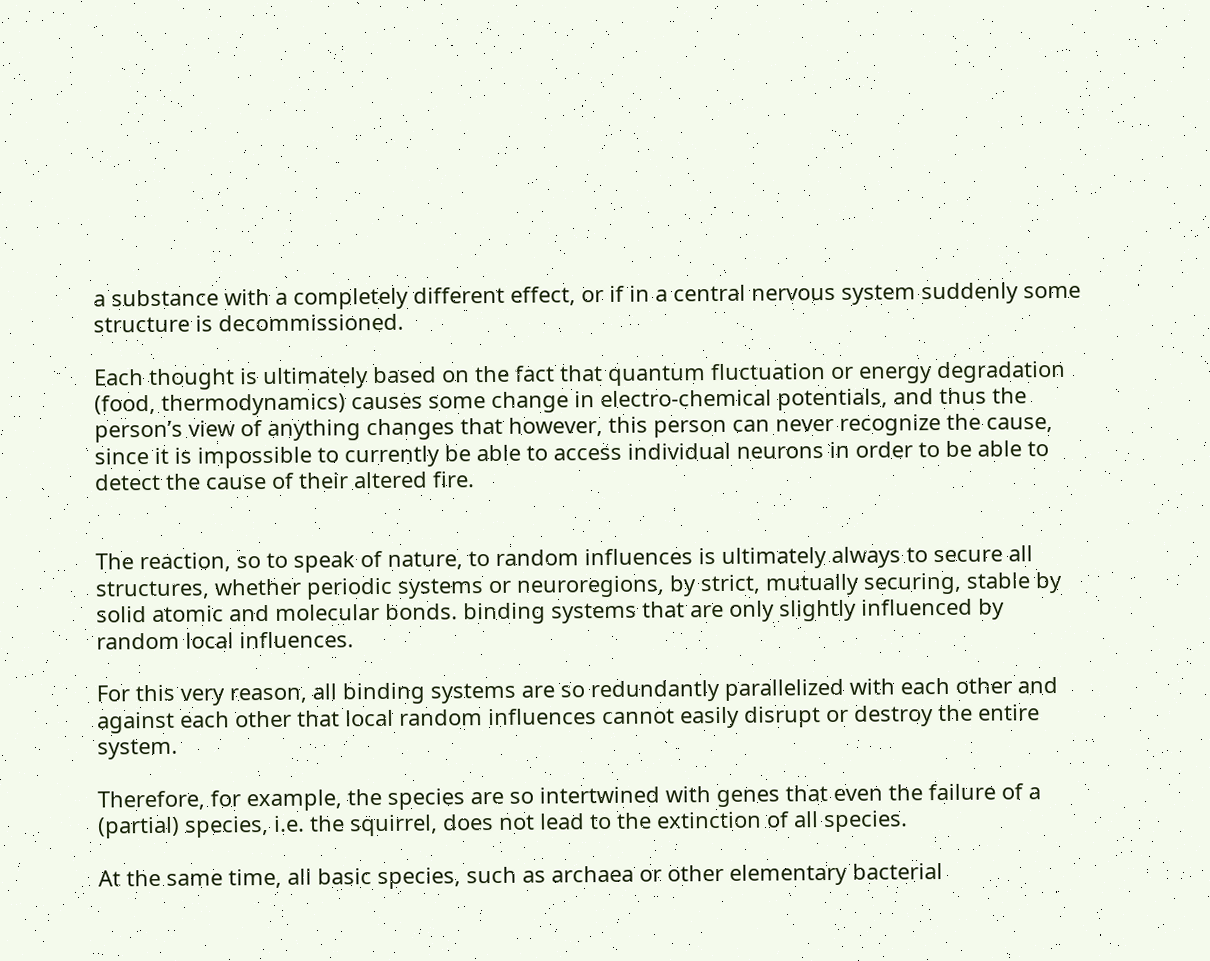a substance with a completely different effect, or if in a central nervous system suddenly some structure is decommissioned.

Each thought is ultimately based on the fact that quantum fluctuation or energy degradation (food, thermodynamics) causes some change in electro-chemical potentials, and thus the person’s view of anything changes that however, this person can never recognize the cause, since it is impossible to currently be able to access individual neurons in order to be able to detect the cause of their altered fire.


The reaction, so to speak of nature, to random influences is ultimately always to secure all structures, whether periodic systems or neuroregions, by strict, mutually securing, stable by solid atomic and molecular bonds. binding systems that are only slightly influenced by random local influences.

For this very reason, all binding systems are so redundantly parallelized with each other and against each other that local random influences cannot easily disrupt or destroy the entire system.

Therefore, for example, the species are so intertwined with genes that even the failure of a (partial) species, i.e. the squirrel, does not lead to the extinction of all species.

At the same time, all basic species, such as archaea or other elementary bacterial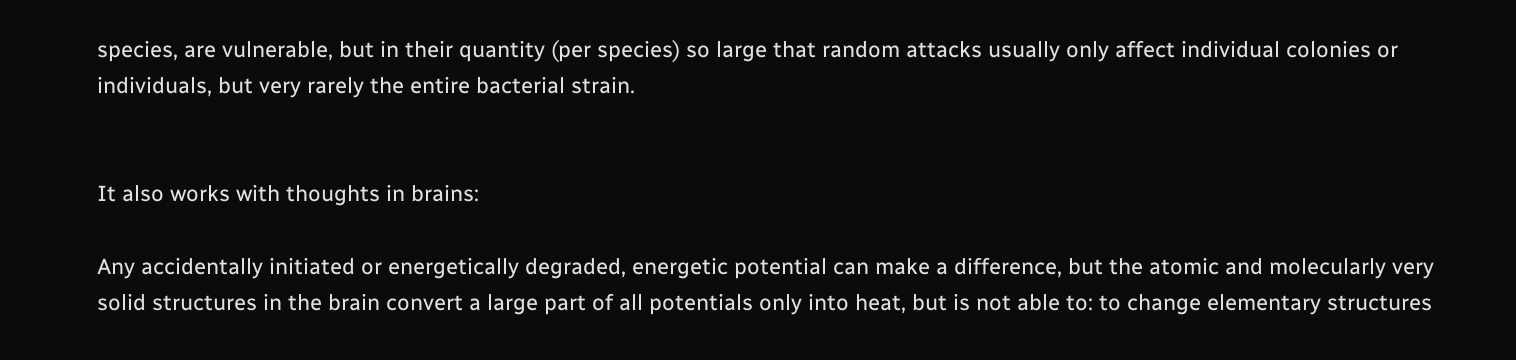species, are vulnerable, but in their quantity (per species) so large that random attacks usually only affect individual colonies or individuals, but very rarely the entire bacterial strain.


It also works with thoughts in brains:

Any accidentally initiated or energetically degraded, energetic potential can make a difference, but the atomic and molecularly very solid structures in the brain convert a large part of all potentials only into heat, but is not able to: to change elementary structures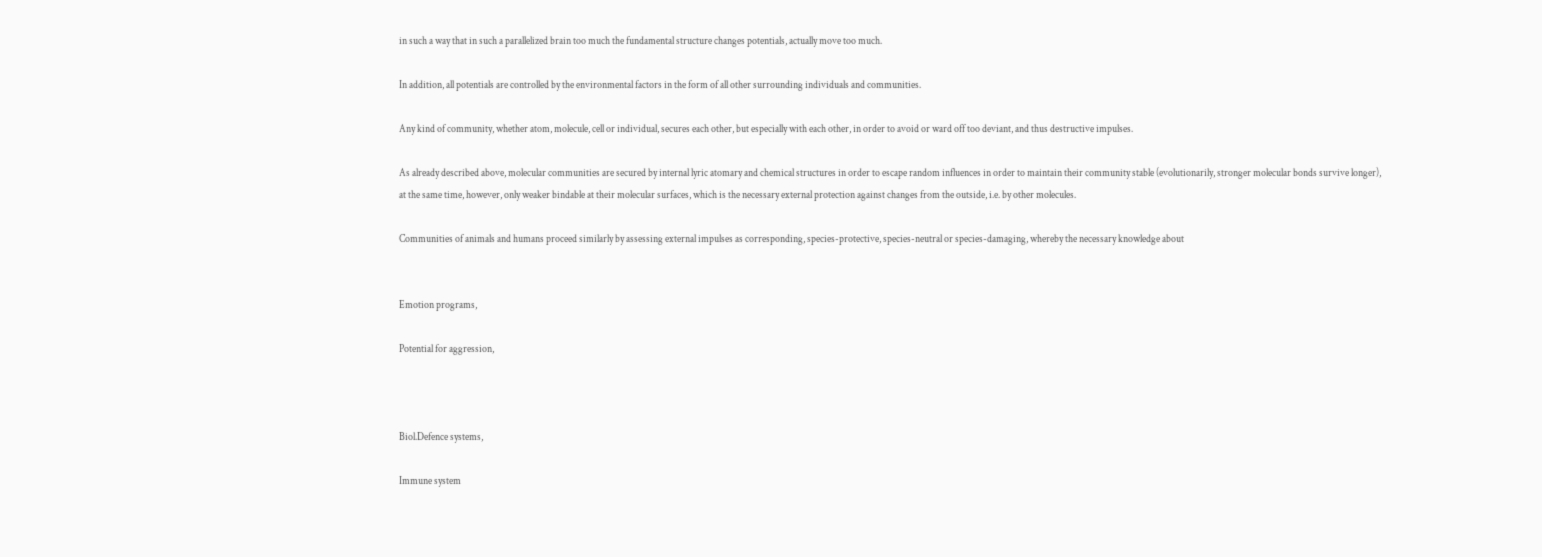in such a way that in such a parallelized brain too much the fundamental structure changes potentials, actually move too much.

In addition, all potentials are controlled by the environmental factors in the form of all other surrounding individuals and communities.

Any kind of community, whether atom, molecule, cell or individual, secures each other, but especially with each other, in order to avoid or ward off too deviant, and thus destructive impulses.

As already described above, molecular communities are secured by internal lyric atomary and chemical structures in order to escape random influences in order to maintain their community stable (evolutionarily, stronger molecular bonds survive longer), at the same time, however, only weaker bindable at their molecular surfaces, which is the necessary external protection against changes from the outside, i.e. by other molecules.

Communities of animals and humans proceed similarly by assessing external impulses as corresponding, species-protective, species-neutral or species-damaging, whereby the necessary knowledge about


Emotion programs,

Potential for aggression,



Biol.Defence systems,

Immune system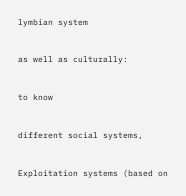lymbian system


as well as culturally:


to know


different social systems,


Exploitation systems (based on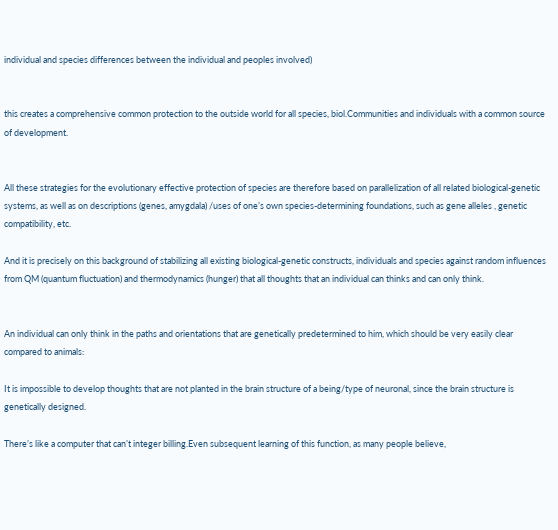individual and species differences between the individual and peoples involved)


this creates a comprehensive common protection to the outside world for all species, biol.Communities and individuals with a common source of development.


All these strategies for the evolutionary effective protection of species are therefore based on parallelization of all related biological-genetic systems, as well as on descriptions (genes, amygdala) /uses of one’s own species-determining foundations, such as gene alleles , genetic compatibility, etc.

And it is precisely on this background of stabilizing all existing biological-genetic constructs, individuals and species against random influences from QM (quantum fluctuation) and thermodynamics (hunger) that all thoughts that an individual can thinks and can only think.


An individual can only think in the paths and orientations that are genetically predetermined to him, which should be very easily clear compared to animals:

It is impossible to develop thoughts that are not planted in the brain structure of a being/type of neuronal, since the brain structure is genetically designed.

There’s like a computer that can’t integer billing.Even subsequent learning of this function, as many people believe,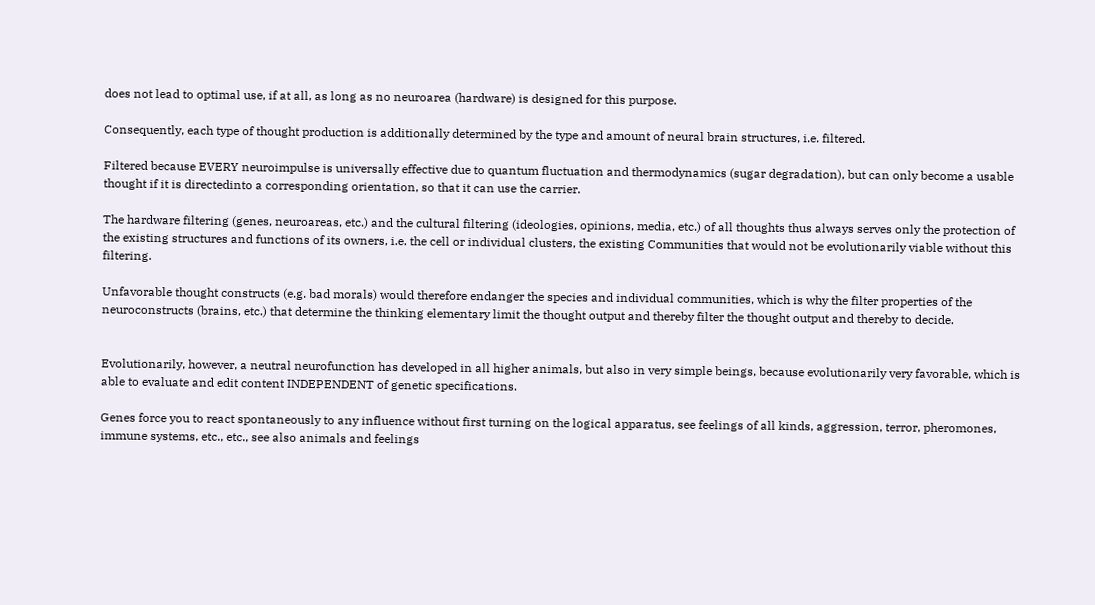does not lead to optimal use, if at all, as long as no neuroarea (hardware) is designed for this purpose.

Consequently, each type of thought production is additionally determined by the type and amount of neural brain structures, i.e. filtered.

Filtered because EVERY neuroimpulse is universally effective due to quantum fluctuation and thermodynamics (sugar degradation), but can only become a usable thought if it is directedinto a corresponding orientation, so that it can use the carrier.

The hardware filtering (genes, neuroareas, etc.) and the cultural filtering (ideologies, opinions, media, etc.) of all thoughts thus always serves only the protection of the existing structures and functions of its owners, i.e. the cell or individual clusters, the existing Communities that would not be evolutionarily viable without this filtering.

Unfavorable thought constructs (e.g. bad morals) would therefore endanger the species and individual communities, which is why the filter properties of the neuroconstructs (brains, etc.) that determine the thinking elementary limit the thought output and thereby filter the thought output and thereby to decide.


Evolutionarily, however, a neutral neurofunction has developed in all higher animals, but also in very simple beings, because evolutionarily very favorable, which is able to evaluate and edit content INDEPENDENT of genetic specifications.

Genes force you to react spontaneously to any influence without first turning on the logical apparatus, see feelings of all kinds, aggression, terror, pheromones, immune systems, etc., etc., see also animals and feelings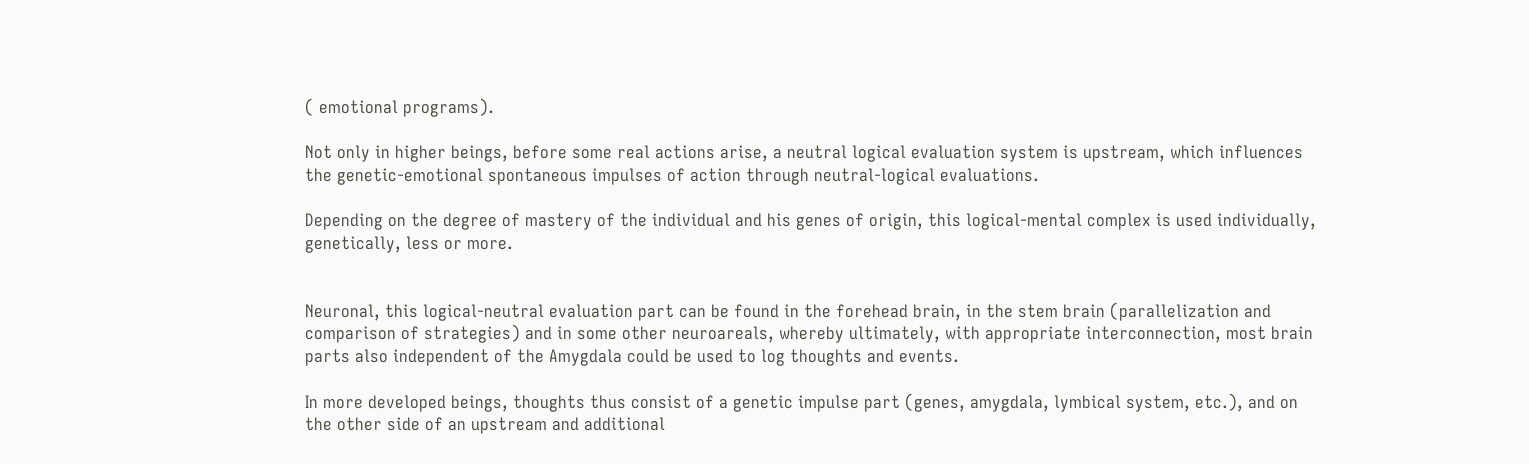( emotional programs).

Not only in higher beings, before some real actions arise, a neutral logical evaluation system is upstream, which influences the genetic-emotional spontaneous impulses of action through neutral-logical evaluations.

Depending on the degree of mastery of the individual and his genes of origin, this logical-mental complex is used individually, genetically, less or more.


Neuronal, this logical-neutral evaluation part can be found in the forehead brain, in the stem brain (parallelization and comparison of strategies) and in some other neuroareals, whereby ultimately, with appropriate interconnection, most brain parts also independent of the Amygdala could be used to log thoughts and events.

In more developed beings, thoughts thus consist of a genetic impulse part (genes, amygdala, lymbical system, etc.), and on the other side of an upstream and additional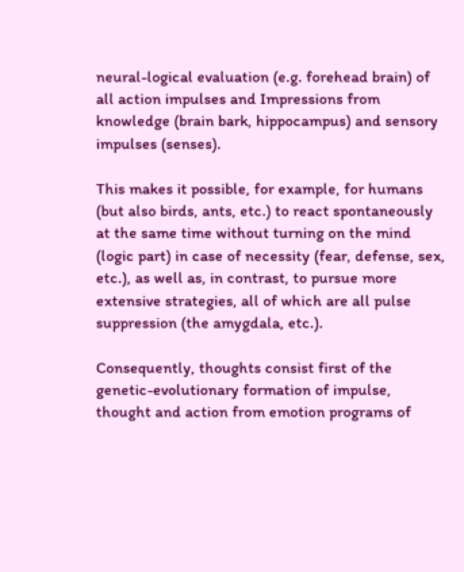neural-logical evaluation (e.g. forehead brain) of all action impulses and Impressions from knowledge (brain bark, hippocampus) and sensory impulses (senses).

This makes it possible, for example, for humans (but also birds, ants, etc.) to react spontaneously at the same time without turning on the mind (logic part) in case of necessity (fear, defense, sex, etc.), as well as, in contrast, to pursue more extensive strategies, all of which are all pulse suppression (the amygdala, etc.).

Consequently, thoughts consist first of the genetic-evolutionary formation of impulse, thought and action from emotion programs of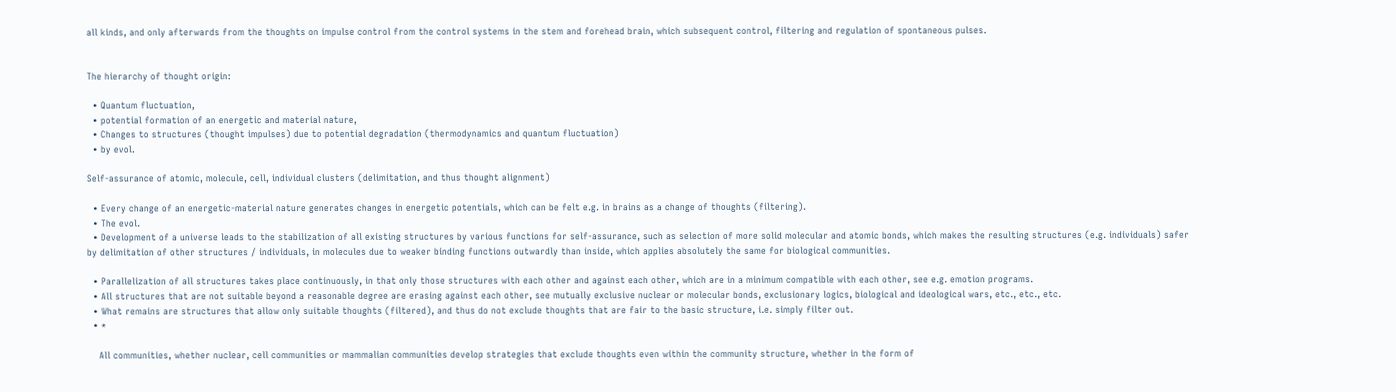all kinds, and only afterwards from the thoughts on impulse control from the control systems in the stem and forehead brain, which subsequent control, filtering and regulation of spontaneous pulses.


The hierarchy of thought origin:

  • Quantum fluctuation,
  • potential formation of an energetic and material nature,
  • Changes to structures (thought impulses) due to potential degradation (thermodynamics and quantum fluctuation)
  • by evol.

Self-assurance of atomic, molecule, cell, individual clusters (delimitation, and thus thought alignment)

  • Every change of an energetic-material nature generates changes in energetic potentials, which can be felt e.g. in brains as a change of thoughts (filtering).
  • The evol.
  • Development of a universe leads to the stabilization of all existing structures by various functions for self-assurance, such as selection of more solid molecular and atomic bonds, which makes the resulting structures (e.g. individuals) safer by delimitation of other structures / individuals, in molecules due to weaker binding functions outwardly than inside, which applies absolutely the same for biological communities.

  • Parallelization of all structures takes place continuously, in that only those structures with each other and against each other, which are in a minimum compatible with each other, see e.g. emotion programs.
  • All structures that are not suitable beyond a reasonable degree are erasing against each other, see mutually exclusive nuclear or molecular bonds, exclusionary logics, biological and ideological wars, etc., etc., etc.
  • What remains are structures that allow only suitable thoughts (filtered), and thus do not exclude thoughts that are fair to the basic structure, i.e. simply filter out.
  • *

    All communities, whether nuclear, cell communities or mammalian communities develop strategies that exclude thoughts even within the community structure, whether in the form of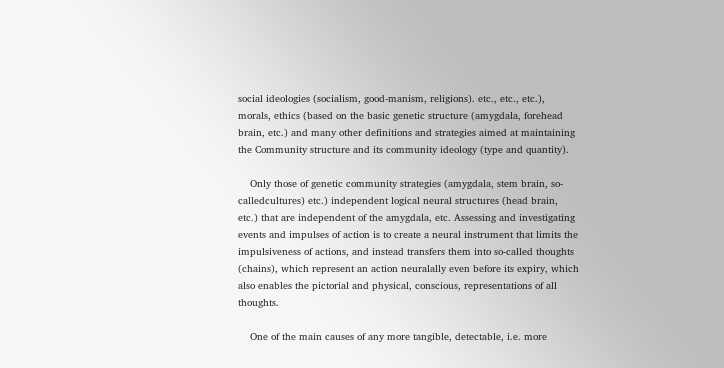social ideologies (socialism, good-manism, religions). etc., etc., etc.), morals, ethics (based on the basic genetic structure (amygdala, forehead brain, etc.) and many other definitions and strategies aimed at maintaining the Community structure and its community ideology (type and quantity).

    Only those of genetic community strategies (amygdala, stem brain, so-calledcultures) etc.) independent logical neural structures (head brain, etc.) that are independent of the amygdala, etc. Assessing and investigating events and impulses of action is to create a neural instrument that limits the impulsiveness of actions, and instead transfers them into so-called thoughts (chains), which represent an action neuralally even before its expiry, which also enables the pictorial and physical, conscious, representations of all thoughts.

    One of the main causes of any more tangible, detectable, i.e. more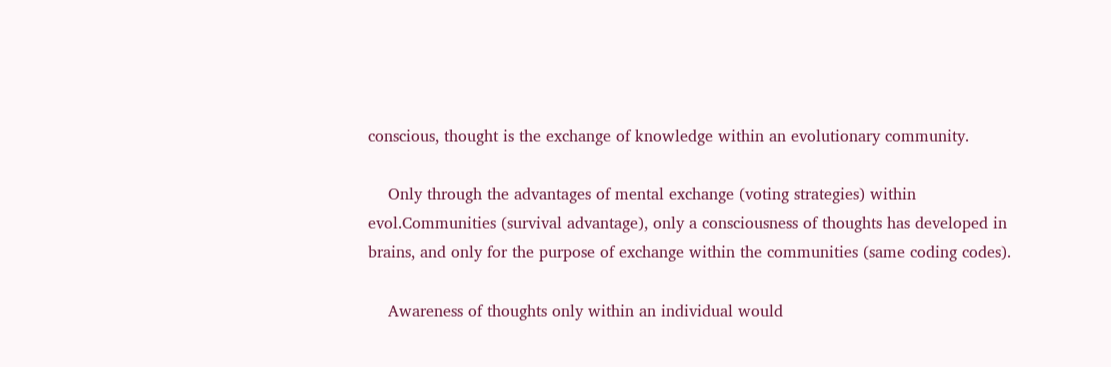conscious, thought is the exchange of knowledge within an evolutionary community.

    Only through the advantages of mental exchange (voting strategies) within evol.Communities (survival advantage), only a consciousness of thoughts has developed in brains, and only for the purpose of exchange within the communities (same coding codes).

    Awareness of thoughts only within an individual would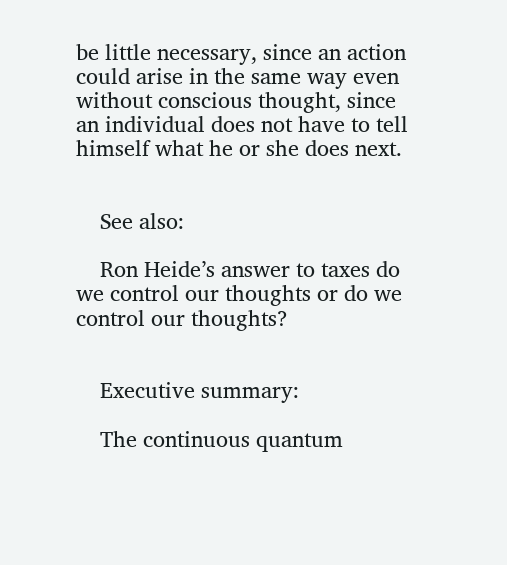be little necessary, since an action could arise in the same way even without conscious thought, since an individual does not have to tell himself what he or she does next.


    See also:

    Ron Heide’s answer to taxes do we control our thoughts or do we control our thoughts?


    Executive summary:

    The continuous quantum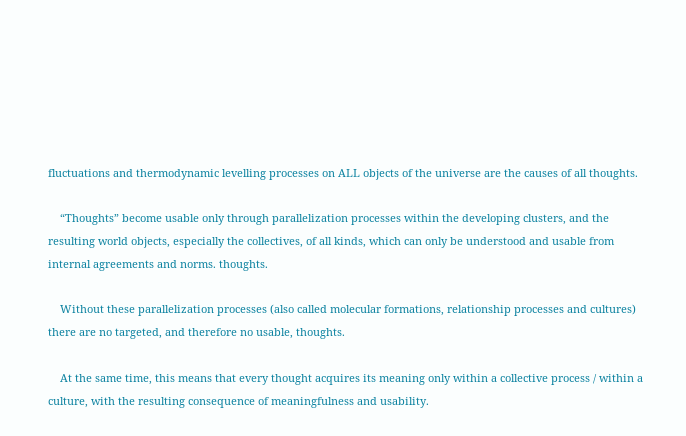fluctuations and thermodynamic levelling processes on ALL objects of the universe are the causes of all thoughts.

    “Thoughts” become usable only through parallelization processes within the developing clusters, and the resulting world objects, especially the collectives, of all kinds, which can only be understood and usable from internal agreements and norms. thoughts.

    Without these parallelization processes (also called molecular formations, relationship processes and cultures) there are no targeted, and therefore no usable, thoughts.

    At the same time, this means that every thought acquires its meaning only within a collective process / within a culture, with the resulting consequence of meaningfulness and usability.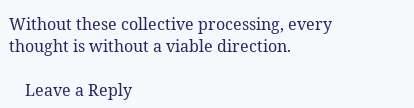Without these collective processing, every thought is without a viable direction.

    Leave a Reply